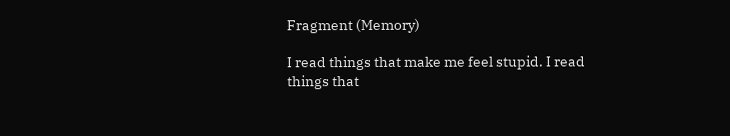Fragment (Memory)

I read things that make me feel stupid. I read things that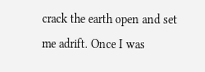crack the earth open and set me adrift. Once I was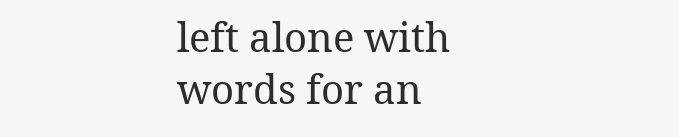left alone with words for an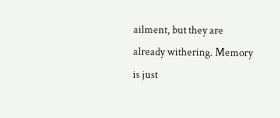ailment, but they are already withering. Memory is just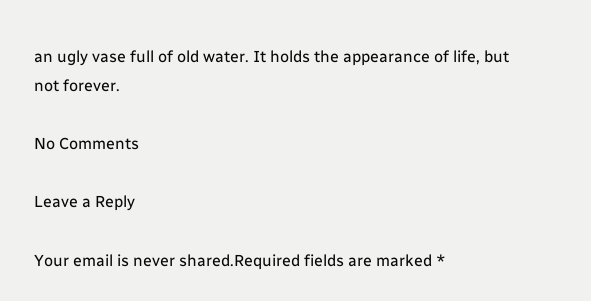an ugly vase full of old water. It holds the appearance of life, but not forever.

No Comments

Leave a Reply

Your email is never shared.Required fields are marked *